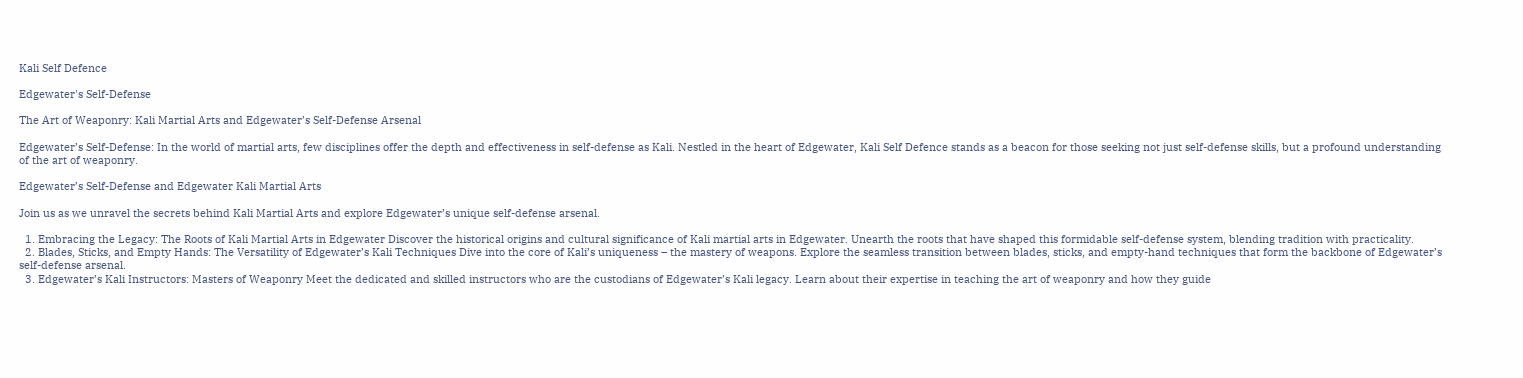Kali Self Defence

Edgewater's Self-Defense

The Art of Weaponry: Kali Martial Arts and Edgewater’s Self-Defense Arsenal

Edgewater’s Self-Defense: In the world of martial arts, few disciplines offer the depth and effectiveness in self-defense as Kali. Nestled in the heart of Edgewater, Kali Self Defence stands as a beacon for those seeking not just self-defense skills, but a profound understanding of the art of weaponry.

Edgewater’s Self-Defense and Edgewater Kali Martial Arts

Join us as we unravel the secrets behind Kali Martial Arts and explore Edgewater’s unique self-defense arsenal.

  1. Embracing the Legacy: The Roots of Kali Martial Arts in Edgewater Discover the historical origins and cultural significance of Kali martial arts in Edgewater. Unearth the roots that have shaped this formidable self-defense system, blending tradition with practicality.
  2. Blades, Sticks, and Empty Hands: The Versatility of Edgewater’s Kali Techniques Dive into the core of Kali’s uniqueness – the mastery of weapons. Explore the seamless transition between blades, sticks, and empty-hand techniques that form the backbone of Edgewater’s self-defense arsenal.
  3. Edgewater’s Kali Instructors: Masters of Weaponry Meet the dedicated and skilled instructors who are the custodians of Edgewater’s Kali legacy. Learn about their expertise in teaching the art of weaponry and how they guide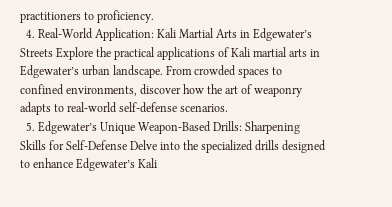practitioners to proficiency.
  4. Real-World Application: Kali Martial Arts in Edgewater’s Streets Explore the practical applications of Kali martial arts in Edgewater’s urban landscape. From crowded spaces to confined environments, discover how the art of weaponry adapts to real-world self-defense scenarios.
  5. Edgewater’s Unique Weapon-Based Drills: Sharpening Skills for Self-Defense Delve into the specialized drills designed to enhance Edgewater’s Kali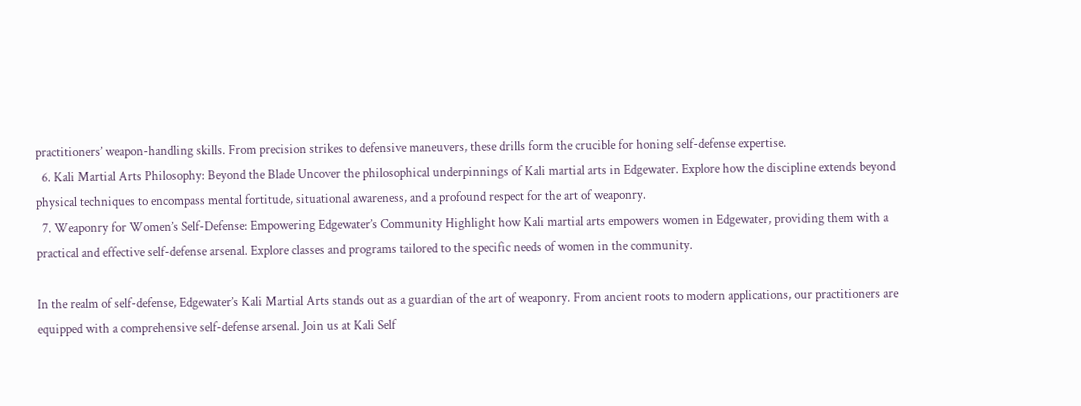practitioners’ weapon-handling skills. From precision strikes to defensive maneuvers, these drills form the crucible for honing self-defense expertise.
  6. Kali Martial Arts Philosophy: Beyond the Blade Uncover the philosophical underpinnings of Kali martial arts in Edgewater. Explore how the discipline extends beyond physical techniques to encompass mental fortitude, situational awareness, and a profound respect for the art of weaponry.
  7. Weaponry for Women’s Self-Defense: Empowering Edgewater’s Community Highlight how Kali martial arts empowers women in Edgewater, providing them with a practical and effective self-defense arsenal. Explore classes and programs tailored to the specific needs of women in the community.

In the realm of self-defense, Edgewater’s Kali Martial Arts stands out as a guardian of the art of weaponry. From ancient roots to modern applications, our practitioners are equipped with a comprehensive self-defense arsenal. Join us at Kali Self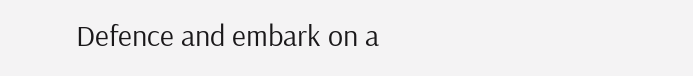Defence and embark on a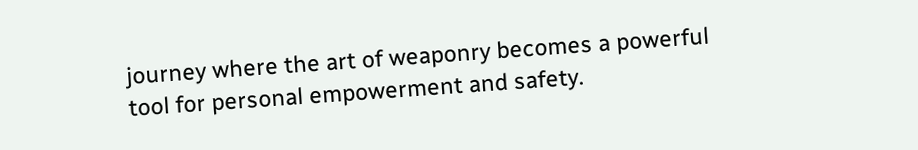journey where the art of weaponry becomes a powerful tool for personal empowerment and safety.